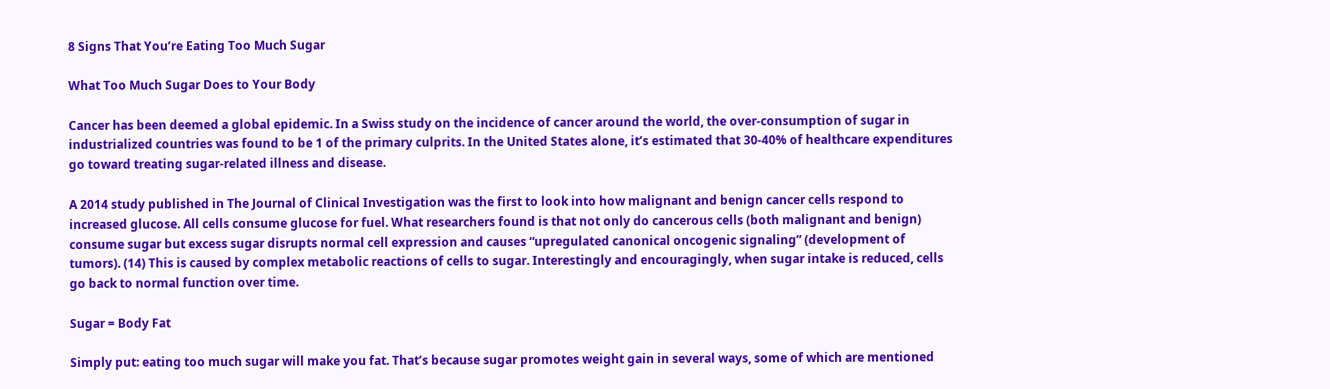8 Signs That You’re Eating Too Much Sugar

What Too Much Sugar Does to Your Body

Cancer has been deemed a global epidemic. In a Swiss study on the incidence of cancer around the world, the over-consumption of sugar in industrialized countries was found to be 1 of the primary culprits. In the United States alone, it’s estimated that 30-40% of healthcare expenditures go toward treating sugar-related illness and disease.

A 2014 study published in The Journal of Clinical Investigation was the first to look into how malignant and benign cancer cells respond to increased glucose. All cells consume glucose for fuel. What researchers found is that not only do cancerous cells (both malignant and benign) consume sugar but excess sugar disrupts normal cell expression and causes “upregulated canonical oncogenic signaling” (development of tumors). (14) This is caused by complex metabolic reactions of cells to sugar. Interestingly and encouragingly, when sugar intake is reduced, cells go back to normal function over time.

Sugar = Body Fat

Simply put: eating too much sugar will make you fat. That’s because sugar promotes weight gain in several ways, some of which are mentioned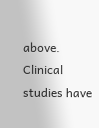above. Clinical studies have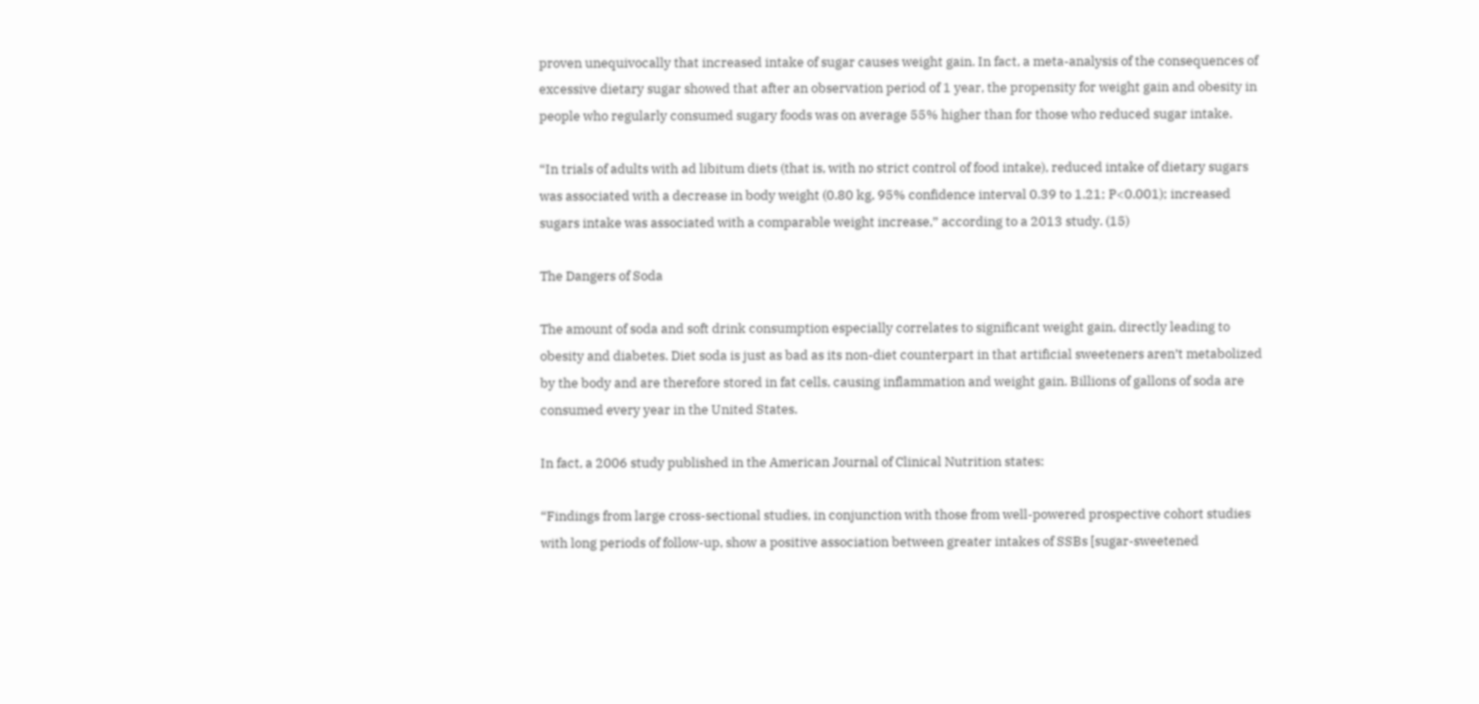proven unequivocally that increased intake of sugar causes weight gain. In fact, a meta-analysis of the consequences of excessive dietary sugar showed that after an observation period of 1 year, the propensity for weight gain and obesity in people who regularly consumed sugary foods was on average 55% higher than for those who reduced sugar intake.

“In trials of adults with ad libitum diets (that is, with no strict control of food intake), reduced intake of dietary sugars was associated with a decrease in body weight (0.80 kg, 95% confidence interval 0.39 to 1.21; P<0.001); increased sugars intake was associated with a comparable weight increase,” according to a 2013 study. (15)

The Dangers of Soda

The amount of soda and soft drink consumption especially correlates to significant weight gain, directly leading to obesity and diabetes. Diet soda is just as bad as its non-diet counterpart in that artificial sweeteners aren’t metabolized by the body and are therefore stored in fat cells, causing inflammation and weight gain. Billions of gallons of soda are consumed every year in the United States.

In fact, a 2006 study published in the American Journal of Clinical Nutrition states:

“Findings from large cross-sectional studies, in conjunction with those from well-powered prospective cohort studies with long periods of follow-up, show a positive association between greater intakes of SSBs [sugar-sweetened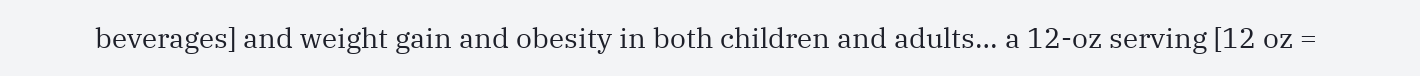beverages] and weight gain and obesity in both children and adults… a 12-oz serving [12 oz =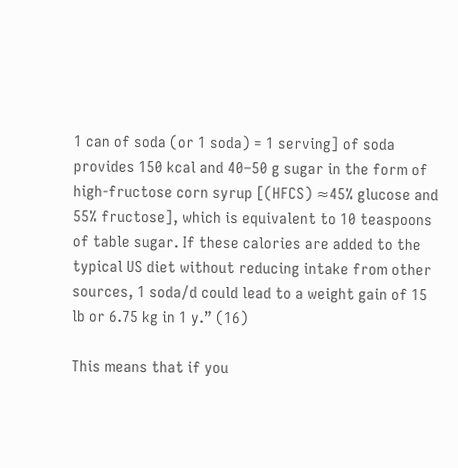1 can of soda (or 1 soda) = 1 serving] of soda provides 150 kcal and 40–50 g sugar in the form of high-fructose corn syrup [(HFCS) ≈45% glucose and 55% fructose], which is equivalent to 10 teaspoons of table sugar. If these calories are added to the typical US diet without reducing intake from other sources, 1 soda/d could lead to a weight gain of 15 lb or 6.75 kg in 1 y.” (16)

This means that if you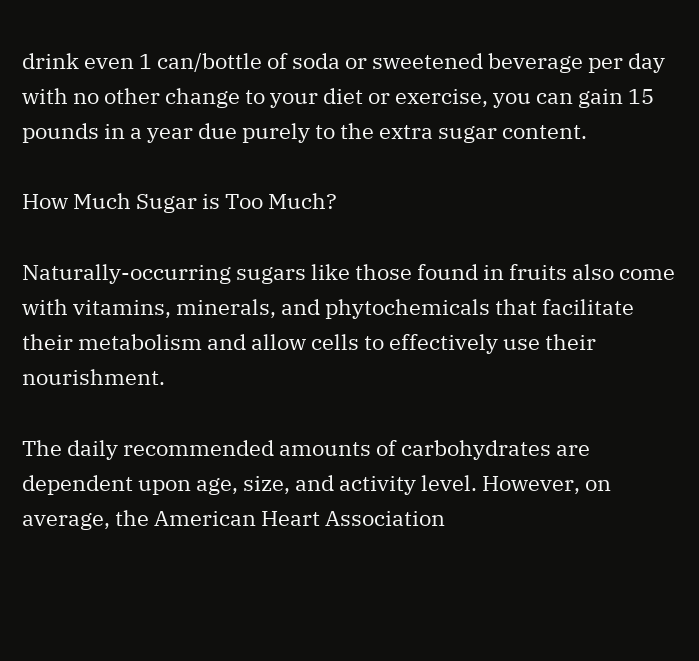drink even 1 can/bottle of soda or sweetened beverage per day with no other change to your diet or exercise, you can gain 15 pounds in a year due purely to the extra sugar content.

How Much Sugar is Too Much?

Naturally-occurring sugars like those found in fruits also come with vitamins, minerals, and phytochemicals that facilitate their metabolism and allow cells to effectively use their nourishment.

The daily recommended amounts of carbohydrates are dependent upon age, size, and activity level. However, on average, the American Heart Association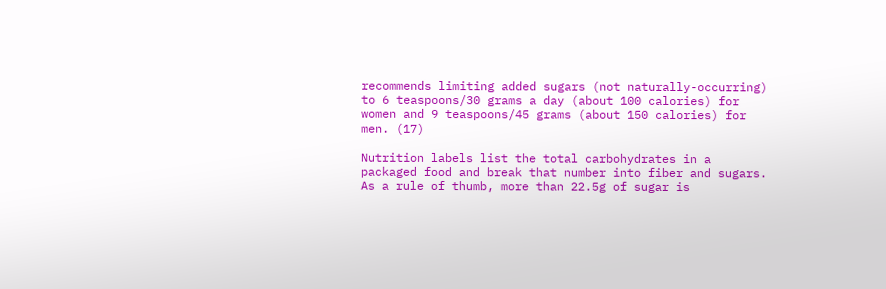recommends limiting added sugars (not naturally-occurring) to 6 teaspoons/30 grams a day (about 100 calories) for women and 9 teaspoons/45 grams (about 150 calories) for men. (17)

Nutrition labels list the total carbohydrates in a packaged food and break that number into fiber and sugars. As a rule of thumb, more than 22.5g of sugar is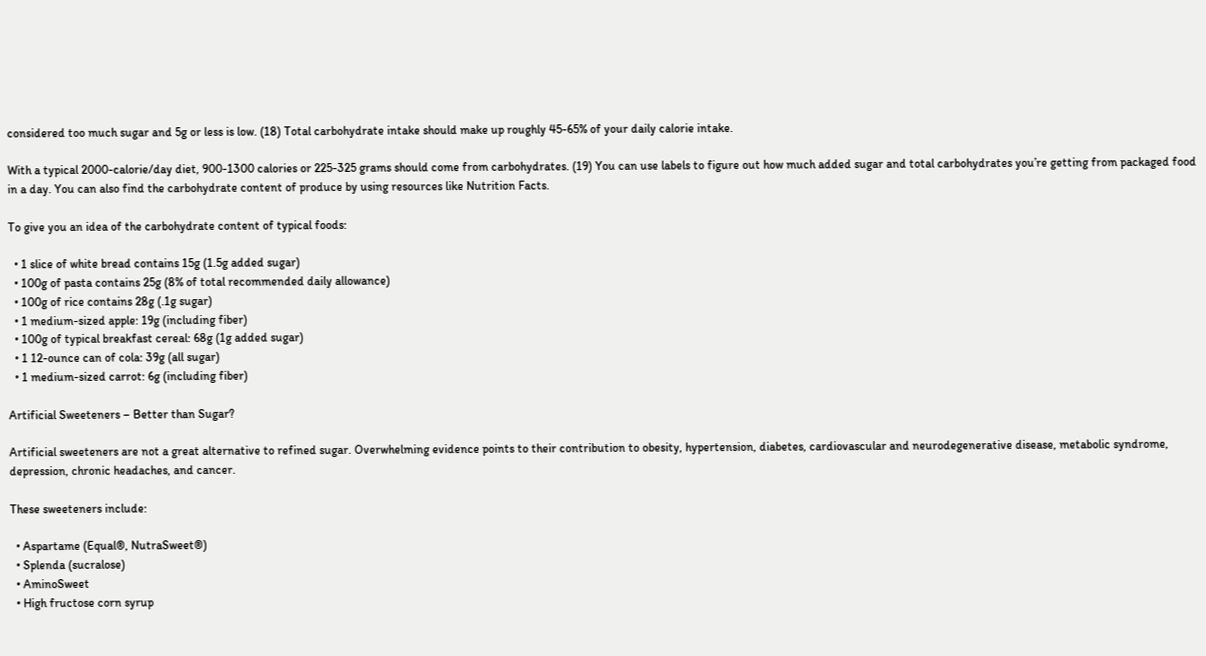considered too much sugar and 5g or less is low. (18) Total carbohydrate intake should make up roughly 45-65% of your daily calorie intake.

With a typical 2000-calorie/day diet, 900-1300 calories or 225-325 grams should come from carbohydrates. (19) You can use labels to figure out how much added sugar and total carbohydrates you’re getting from packaged food in a day. You can also find the carbohydrate content of produce by using resources like Nutrition Facts.

To give you an idea of the carbohydrate content of typical foods:

  • 1 slice of white bread contains 15g (1.5g added sugar)
  • 100g of pasta contains 25g (8% of total recommended daily allowance)
  • 100g of rice contains 28g (.1g sugar)
  • 1 medium-sized apple: 19g (including fiber)
  • 100g of typical breakfast cereal: 68g (1g added sugar)
  • 1 12-ounce can of cola: 39g (all sugar)
  • 1 medium-sized carrot: 6g (including fiber)

Artificial Sweeteners – Better than Sugar?

Artificial sweeteners are not a great alternative to refined sugar. Overwhelming evidence points to their contribution to obesity, hypertension, diabetes, cardiovascular and neurodegenerative disease, metabolic syndrome, depression, chronic headaches, and cancer.

These sweeteners include:

  • Aspartame (Equal®, NutraSweet®)
  • Splenda (sucralose)
  • AminoSweet
  • High fructose corn syrup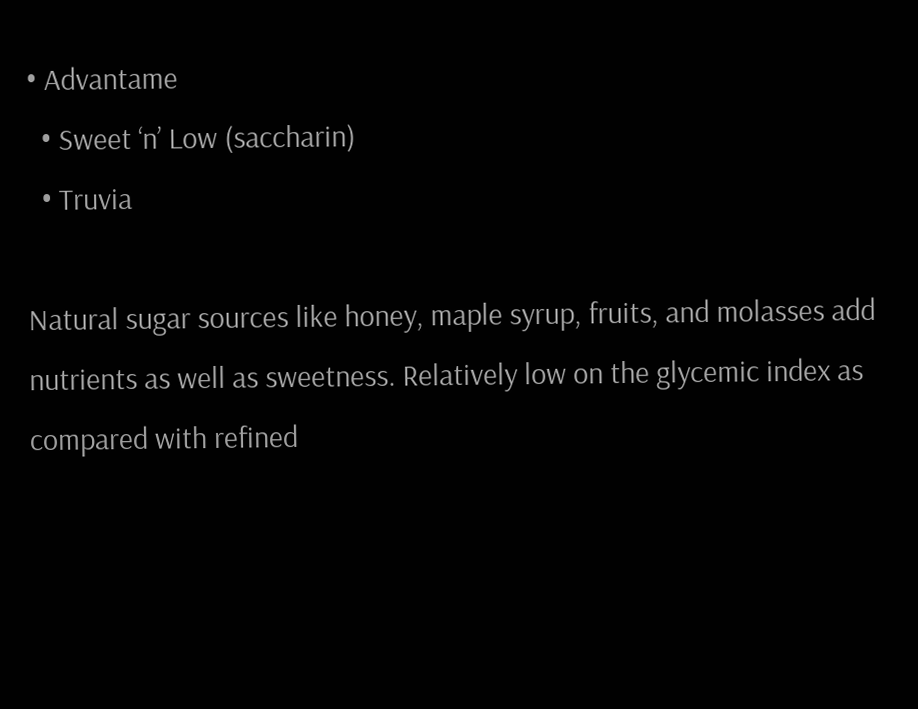• Advantame
  • Sweet ‘n’ Low (saccharin)
  • Truvia

Natural sugar sources like honey, maple syrup, fruits, and molasses add nutrients as well as sweetness. Relatively low on the glycemic index as compared with refined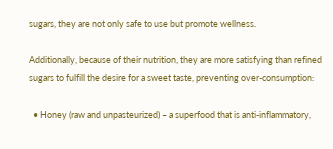sugars, they are not only safe to use but promote wellness.

Additionally, because of their nutrition, they are more satisfying than refined sugars to fulfill the desire for a sweet taste, preventing over-consumption:

  • Honey (raw and unpasteurized) – a superfood that is anti-inflammatory,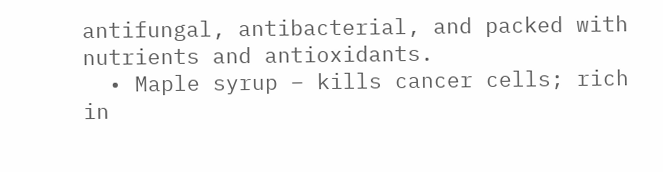antifungal, antibacterial, and packed with nutrients and antioxidants.
  • Maple syrup – kills cancer cells; rich in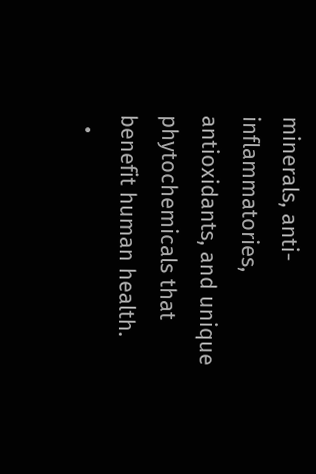minerals, anti-inflammatories, antioxidants, and unique phytochemicals that benefit human health.
  •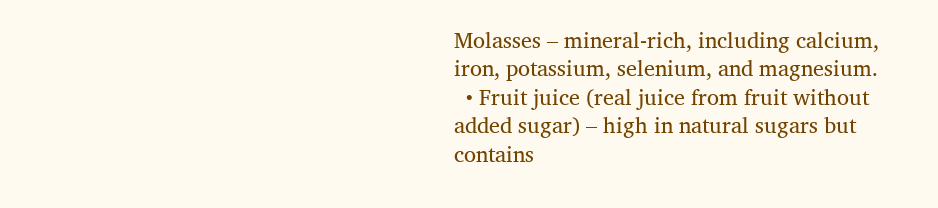Molasses – mineral-rich, including calcium, iron, potassium, selenium, and magnesium.
  • Fruit juice (real juice from fruit without added sugar) – high in natural sugars but contains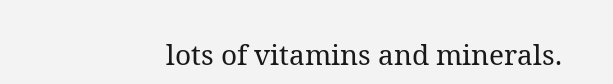lots of vitamins and minerals.